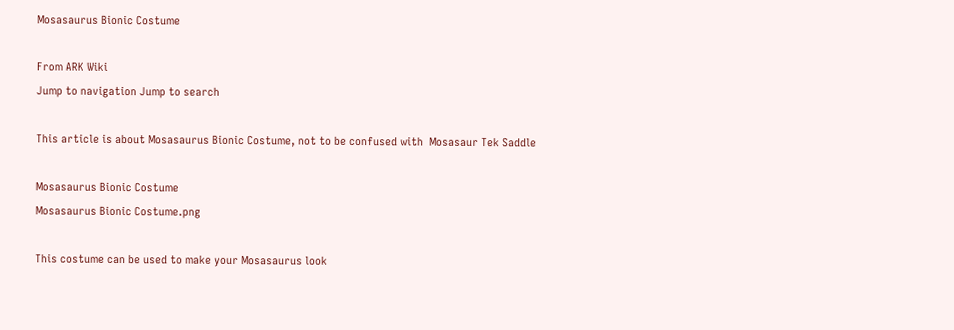Mosasaurus Bionic Costume

From ARK Wiki
Jump to navigation Jump to search

This article is about Mosasaurus Bionic Costume, not to be confused with  Mosasaur Tek Saddle

Mosasaurus Bionic Costume
Mosasaurus Bionic Costume.png

This costume can be used to make your Mosasaurus look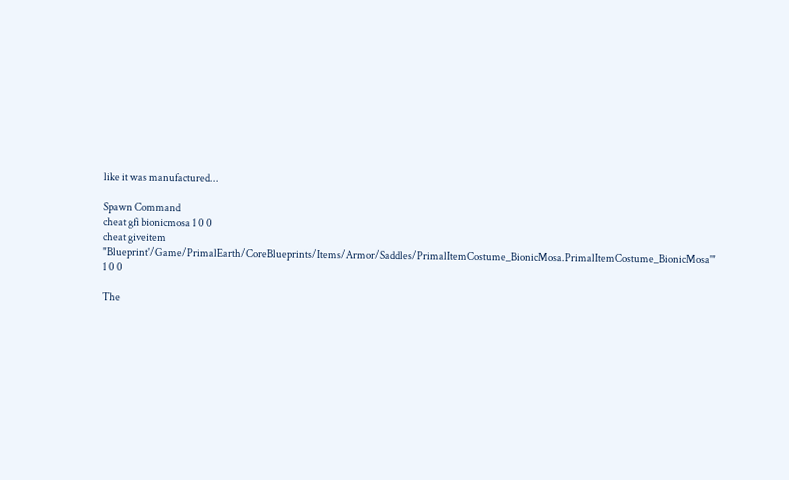like it was manufactured...

Spawn Command
cheat gfi bionicmosa 1 0 0
cheat giveitem "Blueprint'/Game/PrimalEarth/CoreBlueprints/Items/Armor/Saddles/PrimalItemCostume_BionicMosa.PrimalItemCostume_BionicMosa'" 1 0 0

The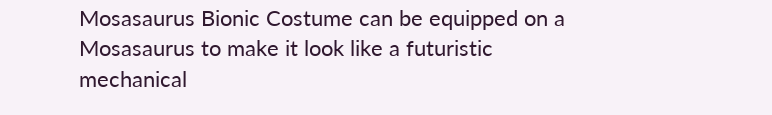Mosasaurus Bionic Costume can be equipped on a Mosasaurus to make it look like a futuristic mechanical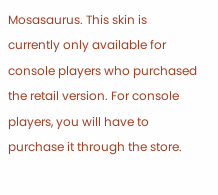Mosasaurus. This skin is currently only available for console players who purchased the retail version. For console players, you will have to purchase it through the store.